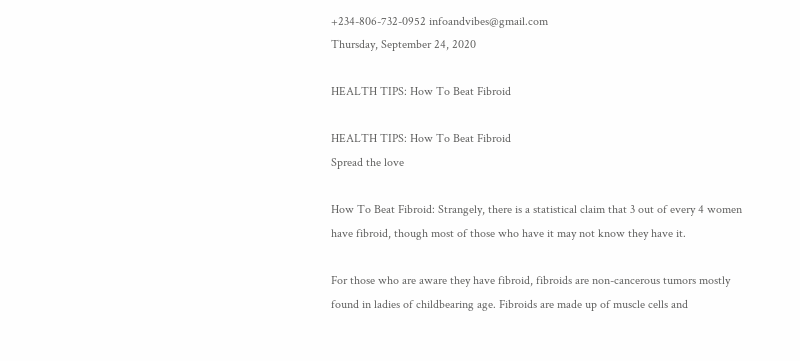+234-806-732-0952 infoandvibes@gmail.com
Thursday, September 24, 2020

HEALTH TIPS: How To Beat Fibroid

HEALTH TIPS: How To Beat Fibroid
Spread the love

How To Beat Fibroid: Strangely, there is a statistical claim that 3 out of every 4 women have fibroid, though most of those who have it may not know they have it.

For those who are aware they have fibroid, fibroids are non-cancerous tumors mostly found in ladies of childbearing age. Fibroids are made up of muscle cells and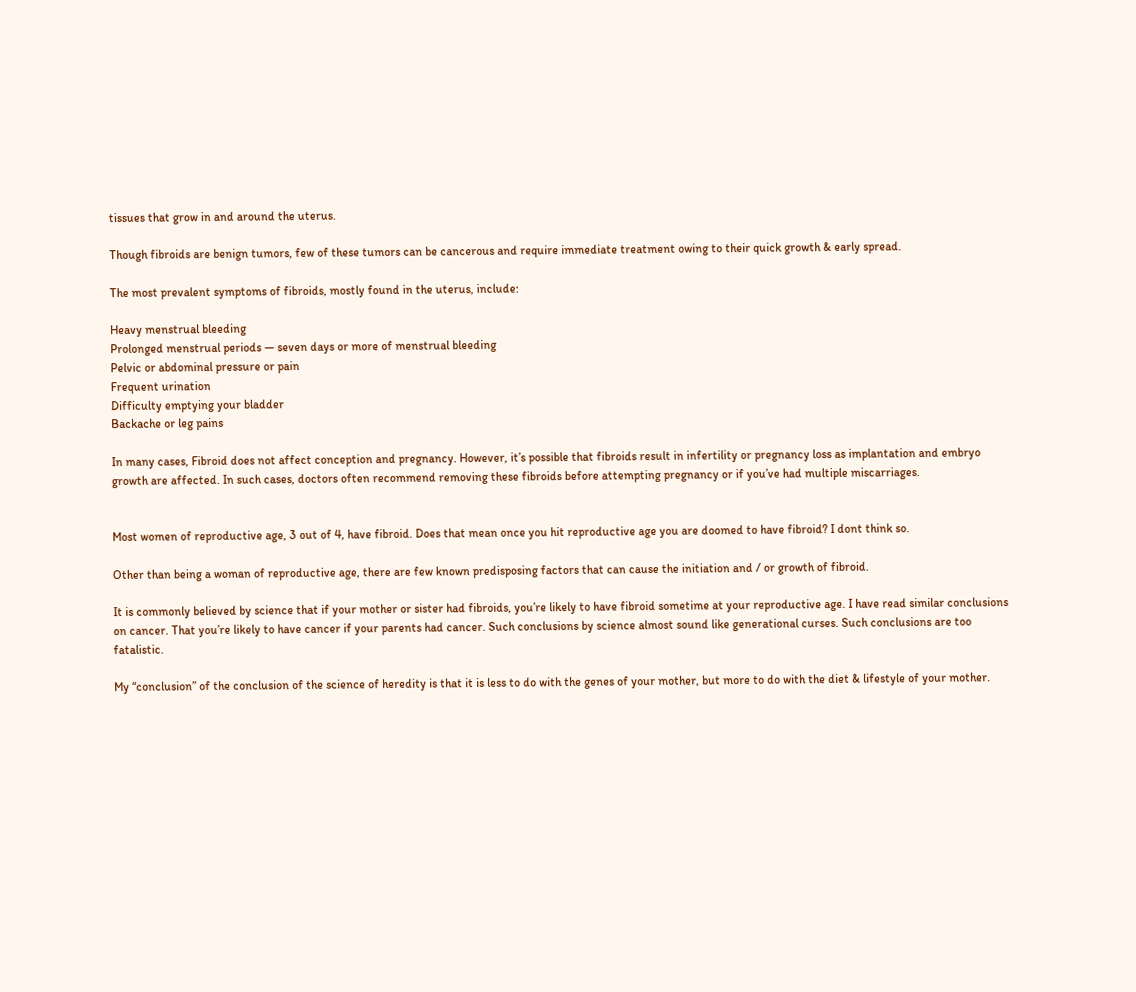tissues that grow in and around the uterus.

Though fibroids are benign tumors, few of these tumors can be cancerous and require immediate treatment owing to their quick growth & early spread.

The most prevalent symptoms of fibroids, mostly found in the uterus, include:

Heavy menstrual bleeding
Prolonged menstrual periods — seven days or more of menstrual bleeding
Pelvic or abdominal pressure or pain
Frequent urination
Difficulty emptying your bladder
Backache or leg pains

In many cases, Fibroid does not affect conception and pregnancy. However, it’s possible that fibroids result in infertility or pregnancy loss as implantation and embryo growth are affected. In such cases, doctors often recommend removing these fibroids before attempting pregnancy or if you’ve had multiple miscarriages.


Most women of reproductive age, 3 out of 4, have fibroid. Does that mean once you hit reproductive age you are doomed to have fibroid? I dont think so.

Other than being a woman of reproductive age, there are few known predisposing factors that can cause the initiation and / or growth of fibroid.

It is commonly believed by science that if your mother or sister had fibroids, you’re likely to have fibroid sometime at your reproductive age. I have read similar conclusions on cancer. That you’re likely to have cancer if your parents had cancer. Such conclusions by science almost sound like generational curses. Such conclusions are too fatalistic.

My “conclusion” of the conclusion of the science of heredity is that it is less to do with the genes of your mother, but more to do with the diet & lifestyle of your mother.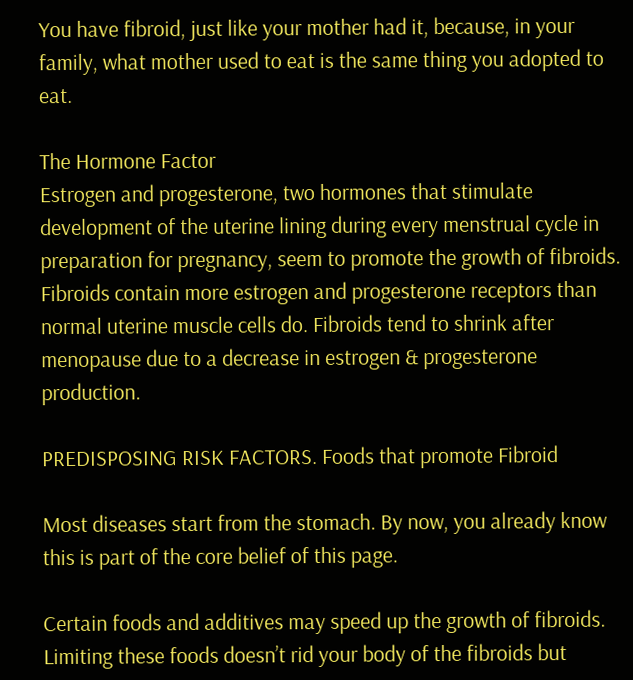You have fibroid, just like your mother had it, because, in your family, what mother used to eat is the same thing you adopted to eat.

The Hormone Factor
Estrogen and progesterone, two hormones that stimulate development of the uterine lining during every menstrual cycle in preparation for pregnancy, seem to promote the growth of fibroids. Fibroids contain more estrogen and progesterone receptors than normal uterine muscle cells do. Fibroids tend to shrink after menopause due to a decrease in estrogen & progesterone production.

PREDISPOSING RISK FACTORS. Foods that promote Fibroid

Most diseases start from the stomach. By now, you already know this is part of the core belief of this page.

Certain foods and additives may speed up the growth of fibroids. Limiting these foods doesn’t rid your body of the fibroids but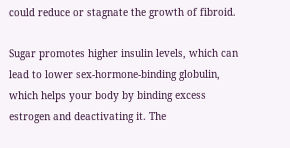could reduce or stagnate the growth of fibroid.

Sugar promotes higher insulin levels, which can lead to lower sex-hormone-binding globulin, which helps your body by binding excess estrogen and deactivating it. The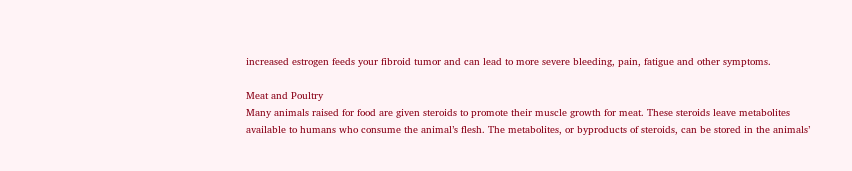increased estrogen feeds your fibroid tumor and can lead to more severe bleeding, pain, fatigue and other symptoms.

Meat and Poultry
Many animals raised for food are given steroids to promote their muscle growth for meat. These steroids leave metabolites available to humans who consume the animal’s flesh. The metabolites, or byproducts of steroids, can be stored in the animals’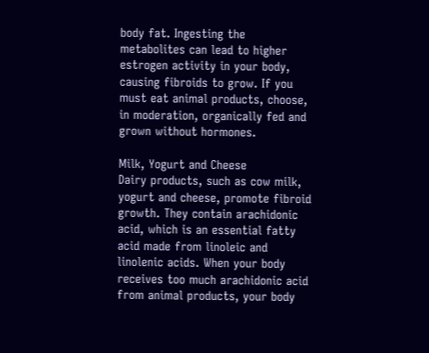body fat. Ingesting the metabolites can lead to higher estrogen activity in your body, causing fibroids to grow. If you must eat animal products, choose, in moderation, organically fed and grown without hormones.

Milk, Yogurt and Cheese
Dairy products, such as cow milk, yogurt and cheese, promote fibroid growth. They contain arachidonic acid, which is an essential fatty acid made from linoleic and linolenic acids. When your body receives too much arachidonic acid from animal products, your body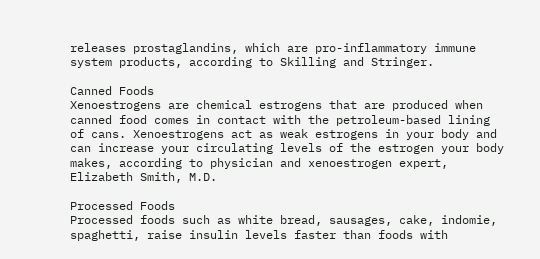releases prostaglandins, which are pro-inflammatory immune system products, according to Skilling and Stringer.

Canned Foods
Xenoestrogens are chemical estrogens that are produced when canned food comes in contact with the petroleum-based lining of cans. Xenoestrogens act as weak estrogens in your body and can increase your circulating levels of the estrogen your body makes, according to physician and xenoestrogen expert, Elizabeth Smith, M.D.

Processed Foods
Processed foods such as white bread, sausages, cake, indomie, spaghetti, raise insulin levels faster than foods with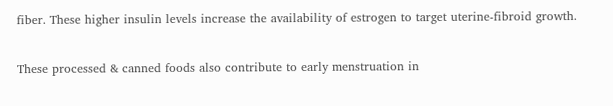fiber. These higher insulin levels increase the availability of estrogen to target uterine-fibroid growth.

These processed & canned foods also contribute to early menstruation in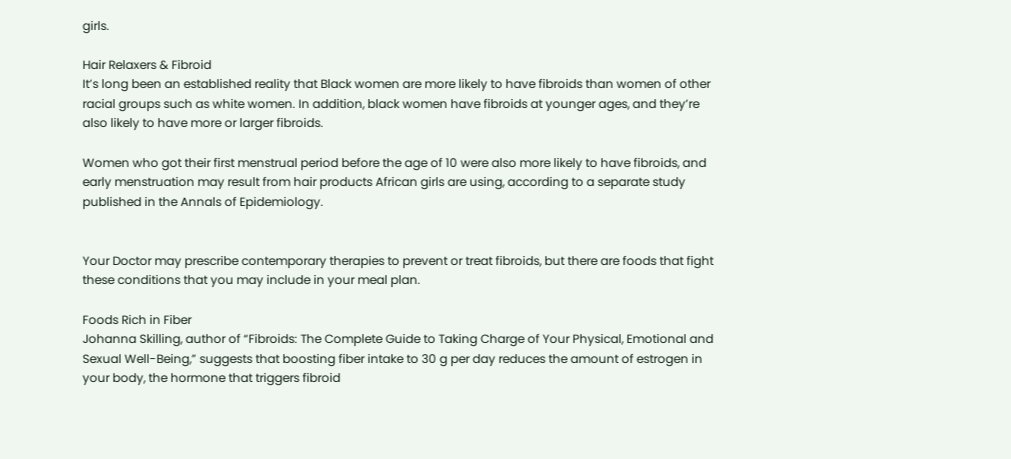girls.

Hair Relaxers & Fibroid
It’s long been an established reality that Black women are more likely to have fibroids than women of other racial groups such as white women. In addition, black women have fibroids at younger ages, and they’re also likely to have more or larger fibroids.

Women who got their first menstrual period before the age of 10 were also more likely to have fibroids, and early menstruation may result from hair products African girls are using, according to a separate study published in the Annals of Epidemiology.


Your Doctor may prescribe contemporary therapies to prevent or treat fibroids, but there are foods that fight these conditions that you may include in your meal plan.

Foods Rich in Fiber
Johanna Skilling, author of “Fibroids: The Complete Guide to Taking Charge of Your Physical, Emotional and Sexual Well-Being,” suggests that boosting fiber intake to 30 g per day reduces the amount of estrogen in your body, the hormone that triggers fibroid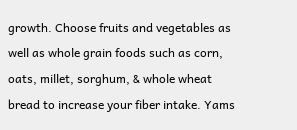growth. Choose fruits and vegetables as well as whole grain foods such as corn, oats, millet, sorghum, & whole wheat bread to increase your fiber intake. Yams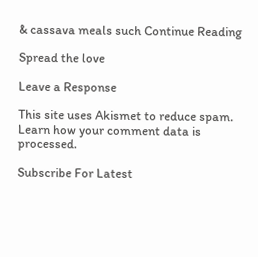& cassava meals such Continue Reading

Spread the love

Leave a Response

This site uses Akismet to reduce spam. Learn how your comment data is processed.

Subscribe For Latest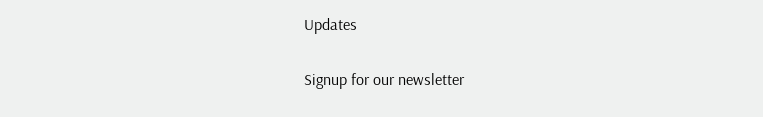Updates

Signup for our newsletter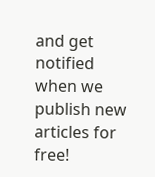and get notified when we publish new articles for free!